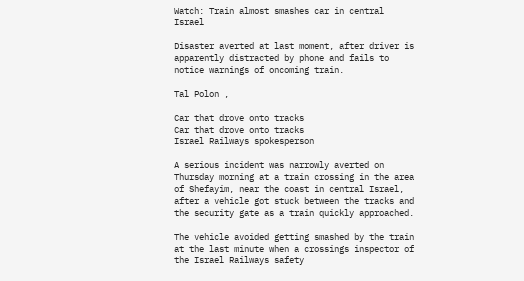Watch: Train almost smashes car in central Israel

Disaster averted at last moment, after driver is apparently distracted by phone and fails to notice warnings of oncoming train.

Tal Polon ,

Car that drove onto tracks
Car that drove onto tracks
Israel Railways spokesperson

A serious incident was narrowly averted on Thursday morning at a train crossing in the area of Shefayim, near the coast in central Israel, after a vehicle got stuck between the tracks and the security gate as a train quickly approached.

The vehicle avoided getting smashed by the train at the last minute when a crossings inspector of the Israel Railways safety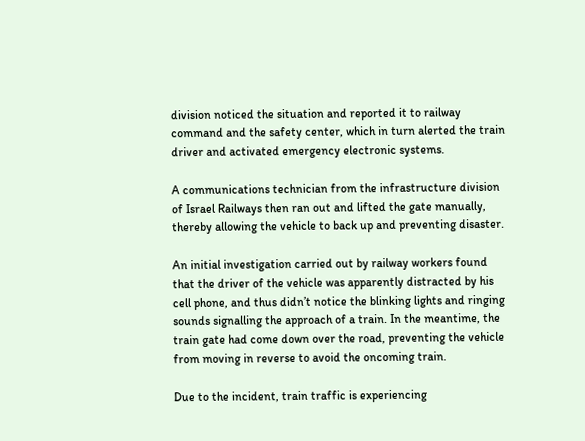division noticed the situation and reported it to railway command and the safety center, which in turn alerted the train driver and activated emergency electronic systems.

A communications technician from the infrastructure division of Israel Railways then ran out and lifted the gate manually, thereby allowing the vehicle to back up and preventing disaster.

An initial investigation carried out by railway workers found that the driver of the vehicle was apparently distracted by his cell phone, and thus didn’t notice the blinking lights and ringing sounds signalling the approach of a train. In the meantime, the train gate had come down over the road, preventing the vehicle from moving in reverse to avoid the oncoming train.

Due to the incident, train traffic is experiencing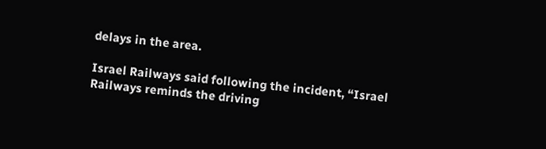delays in the area.

Israel Railways said following the incident, “Israel Railways reminds the driving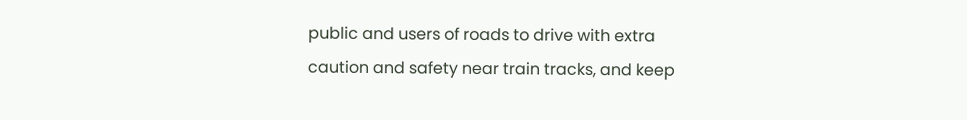public and users of roads to drive with extra caution and safety near train tracks, and keep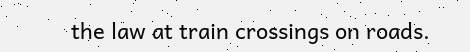the law at train crossings on roads.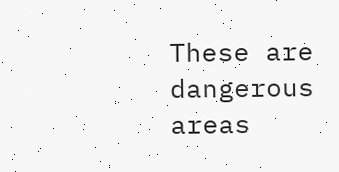These are dangerous areas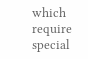which require special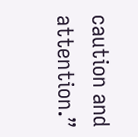caution and attention.”